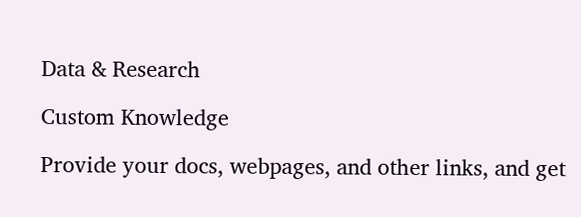Data & Research

Custom Knowledge

Provide your docs, webpages, and other links, and get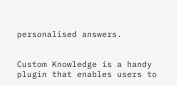personalised answers.


Custom Knowledge is a handy plugin that enables users to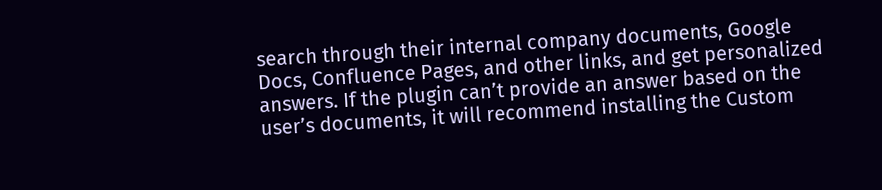search through their internal company documents, Google Docs, Confluence Pages, and other links, and get personalized answers. If the plugin can’t provide an answer based on the user’s documents, it will recommend installing the Custom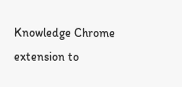Knowledge Chrome extension to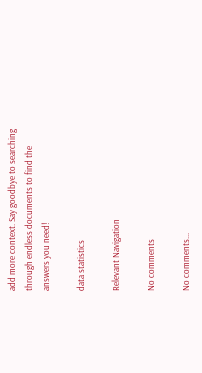add more context. Say goodbye to searching through endless documents to find the answers you need!

data statistics

Relevant Navigation

No comments

No comments...